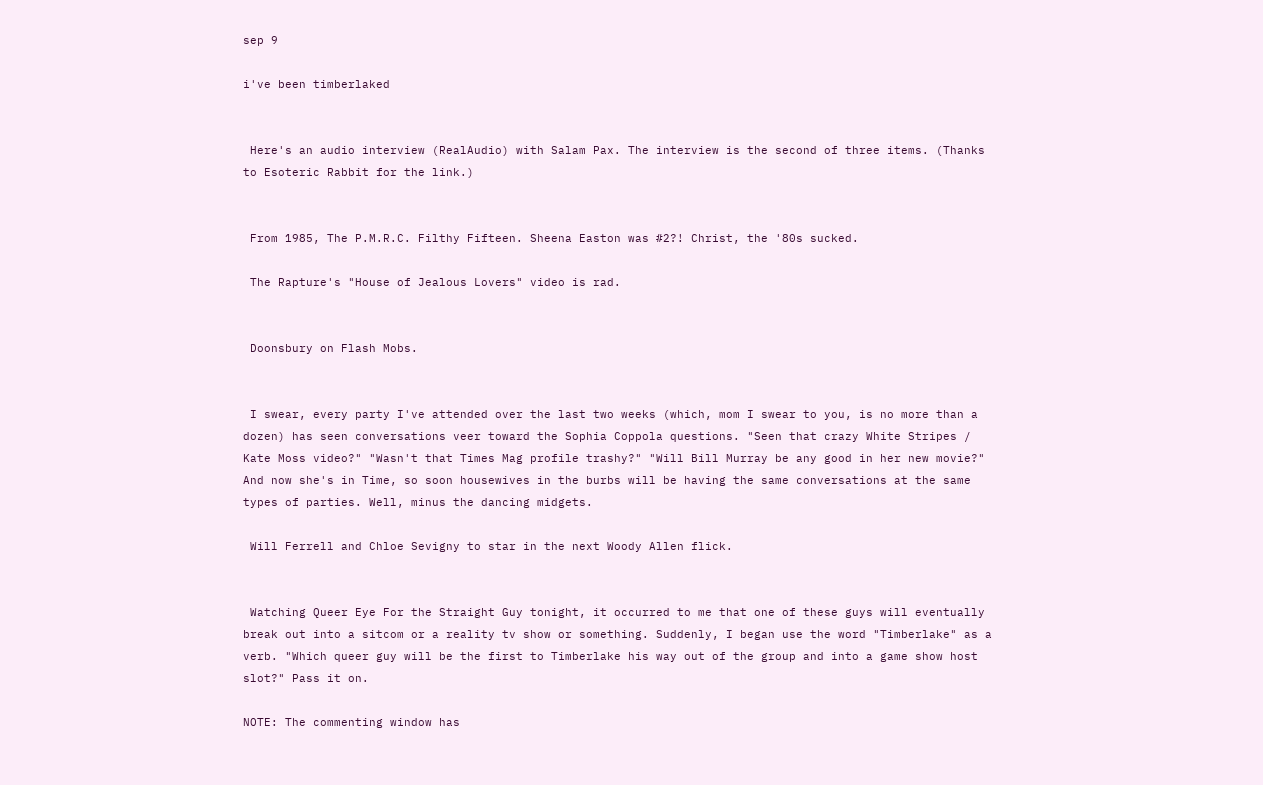sep 9

i've been timberlaked


 Here's an audio interview (RealAudio) with Salam Pax. The interview is the second of three items. (Thanks to Esoteric Rabbit for the link.)


 From 1985, The P.M.R.C. Filthy Fifteen. Sheena Easton was #2?! Christ, the '80s sucked.

 The Rapture's "House of Jealous Lovers" video is rad.


 Doonsbury on Flash Mobs.


 I swear, every party I've attended over the last two weeks (which, mom I swear to you, is no more than a dozen) has seen conversations veer toward the Sophia Coppola questions. "Seen that crazy White Stripes / Kate Moss video?" "Wasn't that Times Mag profile trashy?" "Will Bill Murray be any good in her new movie?" And now she's in Time, so soon housewives in the burbs will be having the same conversations at the same types of parties. Well, minus the dancing midgets.

 Will Ferrell and Chloe Sevigny to star in the next Woody Allen flick.


 Watching Queer Eye For the Straight Guy tonight, it occurred to me that one of these guys will eventually break out into a sitcom or a reality tv show or something. Suddenly, I began use the word "Timberlake" as a verb. "Which queer guy will be the first to Timberlake his way out of the group and into a game show host slot?" Pass it on.

NOTE: The commenting window has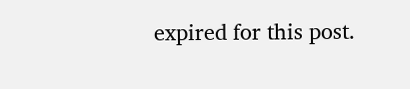expired for this post.